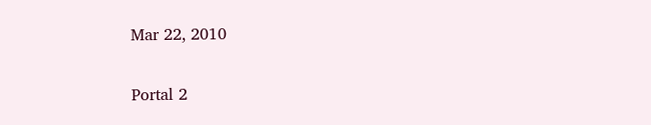Mar 22, 2010

Portal 2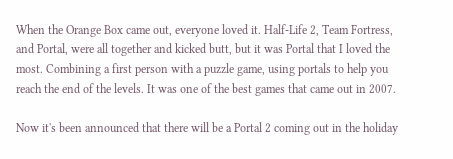When the Orange Box came out, everyone loved it. Half-Life 2, Team Fortress, and Portal, were all together and kicked butt, but it was Portal that I loved the most. Combining a first person with a puzzle game, using portals to help you reach the end of the levels. It was one of the best games that came out in 2007.

Now it's been announced that there will be a Portal 2 coming out in the holiday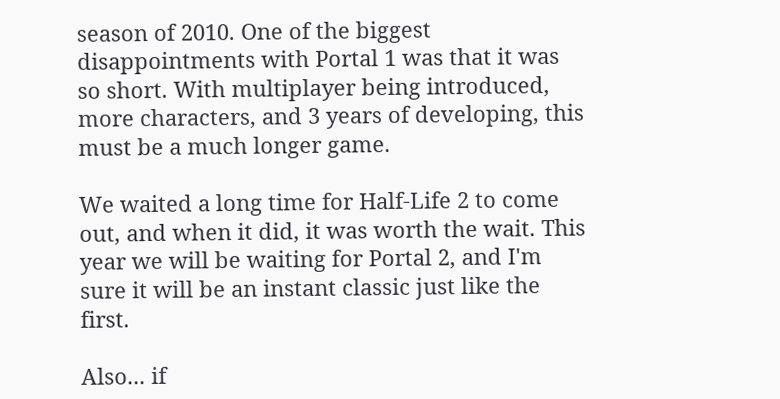season of 2010. One of the biggest disappointments with Portal 1 was that it was so short. With multiplayer being introduced, more characters, and 3 years of developing, this must be a much longer game.

We waited a long time for Half-Life 2 to come out, and when it did, it was worth the wait. This year we will be waiting for Portal 2, and I'm sure it will be an instant classic just like the first.

Also... if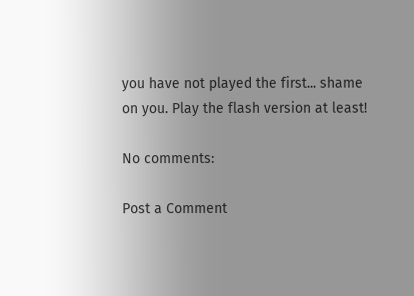you have not played the first... shame on you. Play the flash version at least!

No comments:

Post a Comment